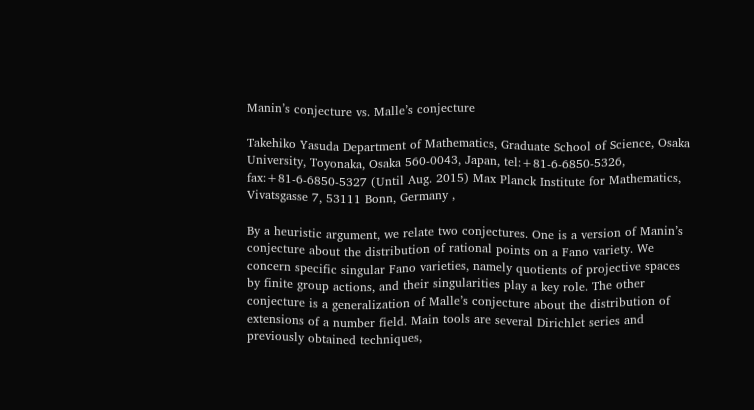Manin’s conjecture vs. Malle’s conjecture

Takehiko Yasuda Department of Mathematics, Graduate School of Science, Osaka University, Toyonaka, Osaka 560-0043, Japan, tel:+81-6-6850-5326, fax:+81-6-6850-5327 (Until Aug. 2015) Max Planck Institute for Mathematics, Vivatsgasse 7, 53111 Bonn, Germany ,

By a heuristic argument, we relate two conjectures. One is a version of Manin’s conjecture about the distribution of rational points on a Fano variety. We concern specific singular Fano varieties, namely quotients of projective spaces by finite group actions, and their singularities play a key role. The other conjecture is a generalization of Malle’s conjecture about the distribution of extensions of a number field. Main tools are several Dirichlet series and previously obtained techniques,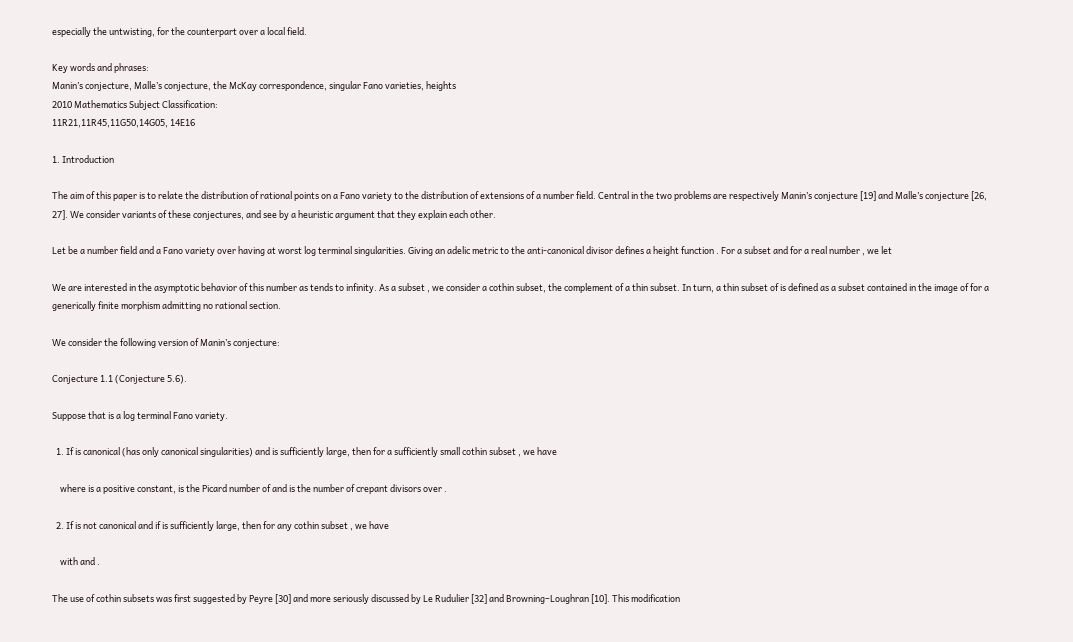especially the untwisting, for the counterpart over a local field.

Key words and phrases:
Manin’s conjecture, Malle’s conjecture, the McKay correspondence, singular Fano varieties, heights
2010 Mathematics Subject Classification:
11R21,11R45,11G50,14G05, 14E16

1. Introduction

The aim of this paper is to relate the distribution of rational points on a Fano variety to the distribution of extensions of a number field. Central in the two problems are respectively Manin’s conjecture [19] and Malle’s conjecture [26, 27]. We consider variants of these conjectures, and see by a heuristic argument that they explain each other.

Let be a number field and a Fano variety over having at worst log terminal singularities. Giving an adelic metric to the anti-canonical divisor defines a height function . For a subset and for a real number , we let

We are interested in the asymptotic behavior of this number as tends to infinity. As a subset , we consider a cothin subset, the complement of a thin subset. In turn, a thin subset of is defined as a subset contained in the image of for a generically finite morphism admitting no rational section.

We consider the following version of Manin’s conjecture:

Conjecture 1.1 (Conjecture 5.6).

Suppose that is a log terminal Fano variety.

  1. If is canonical (has only canonical singularities) and is sufficiently large, then for a sufficiently small cothin subset , we have

    where is a positive constant, is the Picard number of and is the number of crepant divisors over .

  2. If is not canonical and if is sufficiently large, then for any cothin subset , we have

    with and .

The use of cothin subsets was first suggested by Peyre [30] and more seriously discussed by Le Rudulier [32] and Browning–Loughran [10]. This modification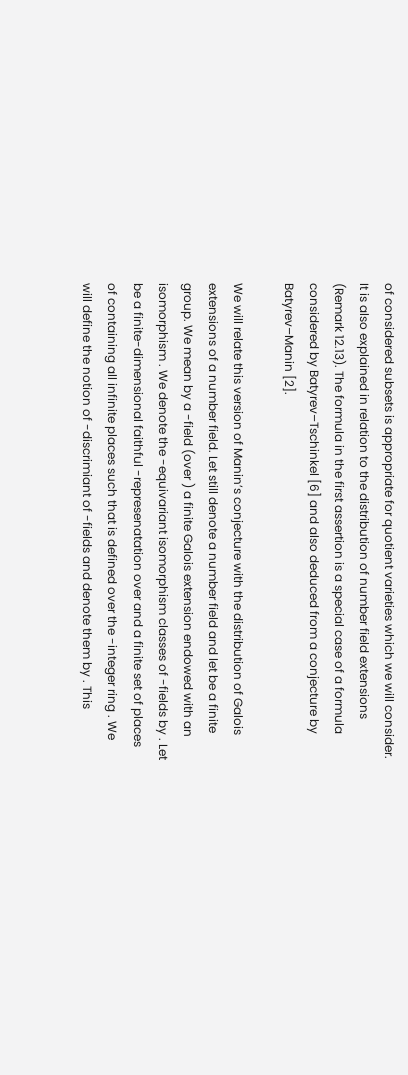of considered subsets is appropriate for quotient varieties which we will consider. It is also explained in relation to the distribution of number field extensions (Remark 12.13). The formula in the first assertion is a special case of a formula considered by Batyrev–Tschinkel [6] and also deduced from a conjecture by Batyrev–Manin [2].

We will relate this version of Manin’s conjecture with the distribution of Galois extensions of a number field. Let still denote a number field and let be a finite group. We mean by a -field (over ) a finite Galois extension endowed with an isomorphism . We denote the -equivariant isomorphism classes of -fields by . Let be a finite-dimensional faithful -represenatation over and a finite set of places of containing all infinite places such that is defined over the -integer ring . We will define the notion of -discrimiant of -fields and denote them by . This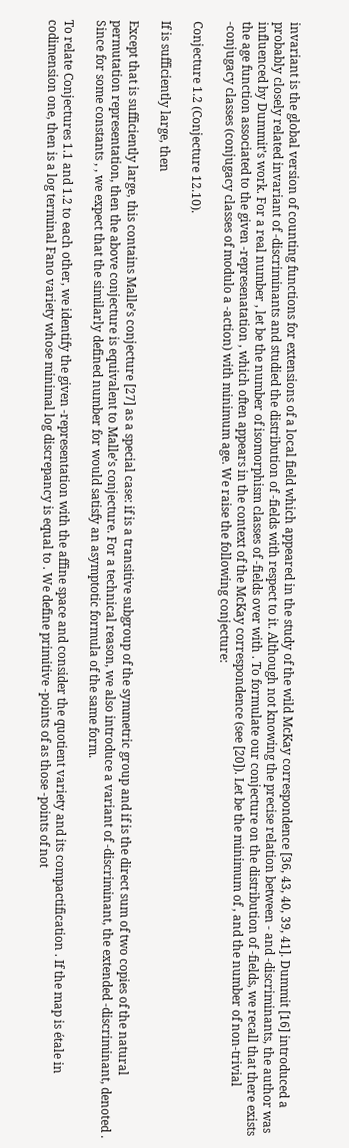invariant is the global version of counting functions for extensions of a local field which appeared in the study of the wild McKay correspondence [36, 43, 40, 39, 41]. Dummit [16] introduced a probably closely related invariant of -discriminants and studied the distribution of -fields with respect to it. Although not knowing the precise relation between - and -discriminants, the author was influenced by Dummit’s work. For a real number , let be the number of isomorphism classes of -fields over with . To formulate our conjecture on the distribution of -fields, we recall that there exists the age function associated to the given -represenatation , which often appears in the context of the McKay correspondence (see [20]). Let be the minimum of , and the number of non-trivial -conjugacy classes (conjugacy classes of modulo a -action) with minimum age. We raise the following conjecture:

Conjecture 1.2 (Conjecture 12.10).

If is sufficiently large, then

Except that is sufficiently large, this contains Malle’s conjecture [27] as a special case: if is a transitive subgroup of the symmetric group and if is the direct sum of two copies of the natural permutation representation, then the above conjecture is equivalent to Malle’s conjecture. For a technical reason, we also introduce a variant of -discriminant, the extended -discriminant, denoted . Since for some constants , , we expect that the similarly defined number for would satisfy an asymptotic formula of the same form.

To relate Conjectures 1.1 and 1.2 to each other, we identify the given -representation with the affine space and consider the quotient variety and its compactification . If the map is étale in codimension one, then is a log terminal Fano variety whose minimal log discrepancy is equal to . We define primitive -points of as those -points of not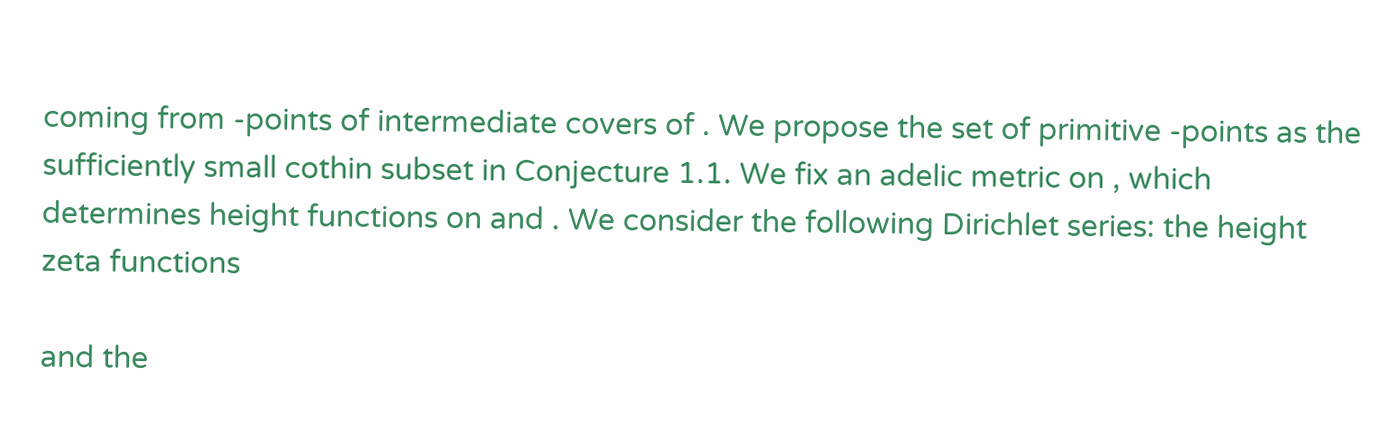coming from -points of intermediate covers of . We propose the set of primitive -points as the sufficiently small cothin subset in Conjecture 1.1. We fix an adelic metric on , which determines height functions on and . We consider the following Dirichlet series: the height zeta functions

and the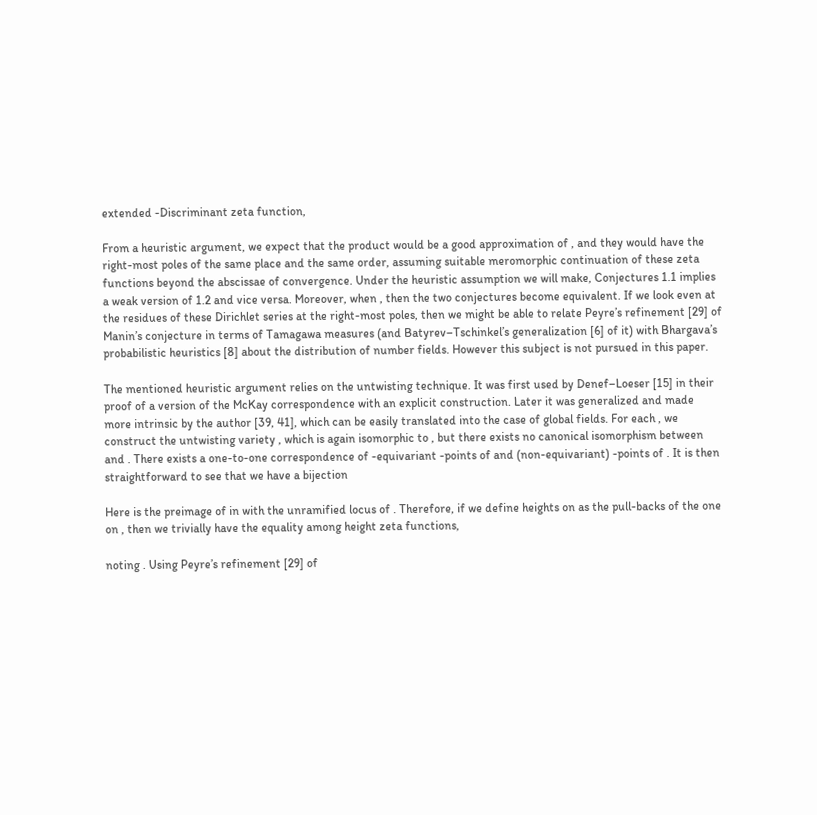extended -Discriminant zeta function,

From a heuristic argument, we expect that the product would be a good approximation of , and they would have the right-most poles of the same place and the same order, assuming suitable meromorphic continuation of these zeta functions beyond the abscissae of convergence. Under the heuristic assumption we will make, Conjectures 1.1 implies a weak version of 1.2 and vice versa. Moreover, when , then the two conjectures become equivalent. If we look even at the residues of these Dirichlet series at the right-most poles, then we might be able to relate Peyre’s refinement [29] of Manin’s conjecture in terms of Tamagawa measures (and Batyrev–Tschinkel’s generalization [6] of it) with Bhargava’s probabilistic heuristics [8] about the distribution of number fields. However this subject is not pursued in this paper.

The mentioned heuristic argument relies on the untwisting technique. It was first used by Denef–Loeser [15] in their proof of a version of the McKay correspondence with an explicit construction. Later it was generalized and made more intrinsic by the author [39, 41], which can be easily translated into the case of global fields. For each , we construct the untwisting variety , which is again isomorphic to , but there exists no canonical isomorphism between and . There exists a one-to-one correspondence of -equivariant -points of and (non-equivariant) -points of . It is then straightforward to see that we have a bijection

Here is the preimage of in with the unramified locus of . Therefore, if we define heights on as the pull-backs of the one on , then we trivially have the equality among height zeta functions,

noting . Using Peyre’s refinement [29] of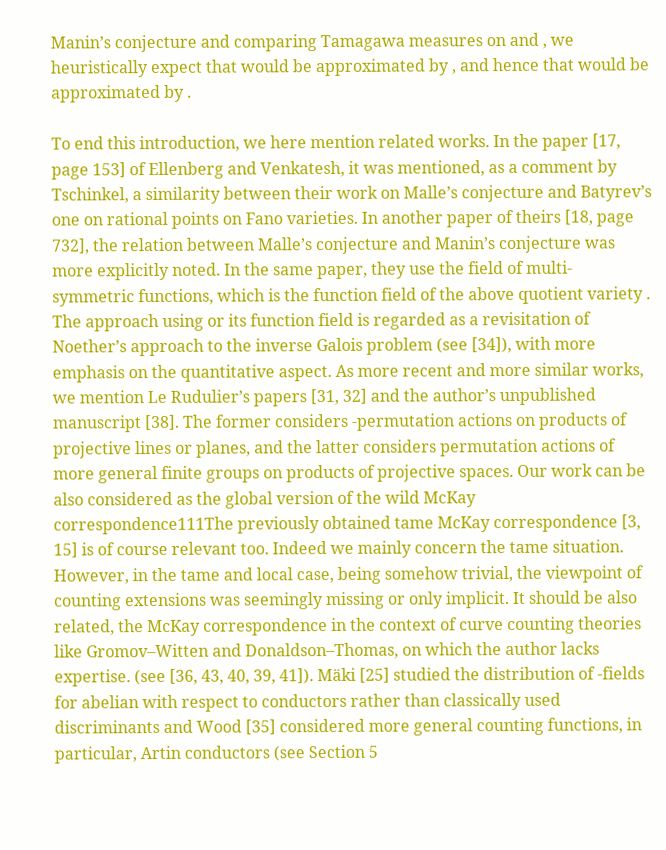Manin’s conjecture and comparing Tamagawa measures on and , we heuristically expect that would be approximated by , and hence that would be approximated by .

To end this introduction, we here mention related works. In the paper [17, page 153] of Ellenberg and Venkatesh, it was mentioned, as a comment by Tschinkel, a similarity between their work on Malle’s conjecture and Batyrev’s one on rational points on Fano varieties. In another paper of theirs [18, page 732], the relation between Malle’s conjecture and Manin’s conjecture was more explicitly noted. In the same paper, they use the field of multi-symmetric functions, which is the function field of the above quotient variety . The approach using or its function field is regarded as a revisitation of Noether’s approach to the inverse Galois problem (see [34]), with more emphasis on the quantitative aspect. As more recent and more similar works, we mention Le Rudulier’s papers [31, 32] and the author’s unpublished manuscript [38]. The former considers -permutation actions on products of projective lines or planes, and the latter considers permutation actions of more general finite groups on products of projective spaces. Our work can be also considered as the global version of the wild McKay correspondence111The previously obtained tame McKay correspondence [3, 15] is of course relevant too. Indeed we mainly concern the tame situation. However, in the tame and local case, being somehow trivial, the viewpoint of counting extensions was seemingly missing or only implicit. It should be also related, the McKay correspondence in the context of curve counting theories like Gromov–Witten and Donaldson–Thomas, on which the author lacks expertise. (see [36, 43, 40, 39, 41]). Mäki [25] studied the distribution of -fields for abelian with respect to conductors rather than classically used discriminants and Wood [35] considered more general counting functions, in particular, Artin conductors (see Section 5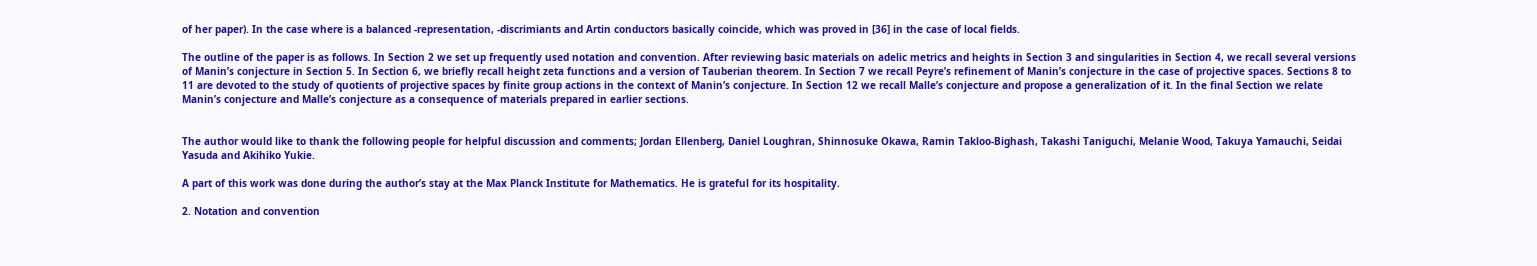of her paper). In the case where is a balanced -representation, -discrimiants and Artin conductors basically coincide, which was proved in [36] in the case of local fields.

The outline of the paper is as follows. In Section 2 we set up frequently used notation and convention. After reviewing basic materials on adelic metrics and heights in Section 3 and singularities in Section 4, we recall several versions of Manin’s conjecture in Section 5. In Section 6, we briefly recall height zeta functions and a version of Tauberian theorem. In Section 7 we recall Peyre’s refinement of Manin’s conjecture in the case of projective spaces. Sections 8 to 11 are devoted to the study of quotients of projective spaces by finite group actions in the context of Manin’s conjecture. In Section 12 we recall Malle’s conjecture and propose a generalization of it. In the final Section we relate Manin’s conjecture and Malle’s conjecture as a consequence of materials prepared in earlier sections.


The author would like to thank the following people for helpful discussion and comments; Jordan Ellenberg, Daniel Loughran, Shinnosuke Okawa, Ramin Takloo-Bighash, Takashi Taniguchi, Melanie Wood, Takuya Yamauchi, Seidai Yasuda and Akihiko Yukie.

A part of this work was done during the author’s stay at the Max Planck Institute for Mathematics. He is grateful for its hospitality.

2. Notation and convention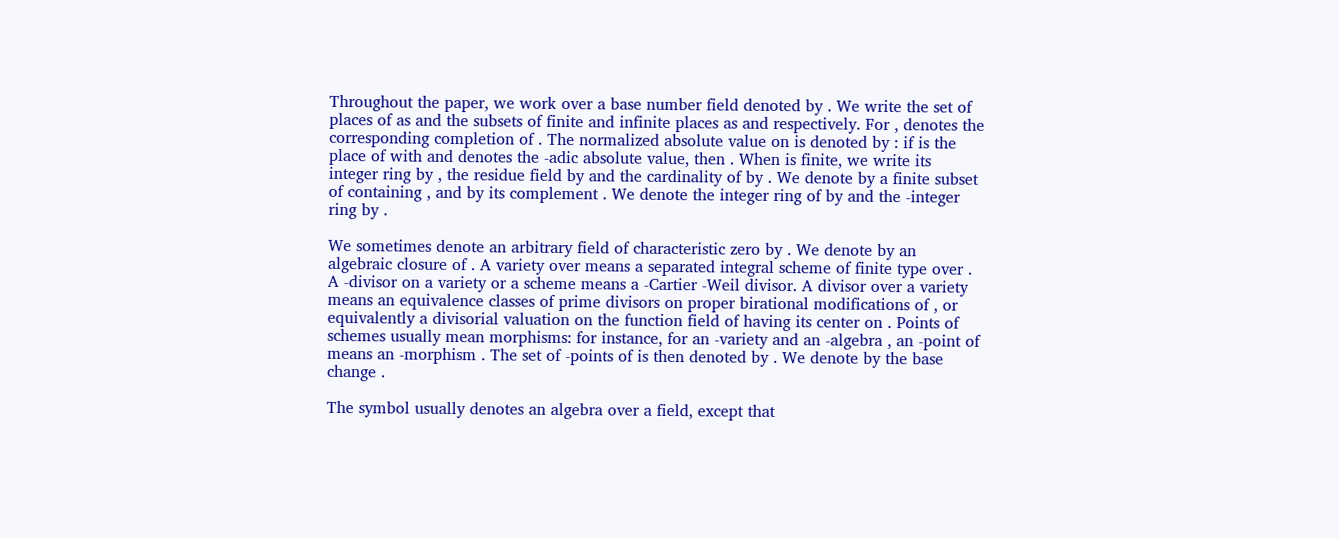Throughout the paper, we work over a base number field denoted by . We write the set of places of as and the subsets of finite and infinite places as and respectively. For , denotes the corresponding completion of . The normalized absolute value on is denoted by : if is the place of with and denotes the -adic absolute value, then . When is finite, we write its integer ring by , the residue field by and the cardinality of by . We denote by a finite subset of containing , and by its complement . We denote the integer ring of by and the -integer ring by .

We sometimes denote an arbitrary field of characteristic zero by . We denote by an algebraic closure of . A variety over means a separated integral scheme of finite type over . A -divisor on a variety or a scheme means a -Cartier -Weil divisor. A divisor over a variety means an equivalence classes of prime divisors on proper birational modifications of , or equivalently a divisorial valuation on the function field of having its center on . Points of schemes usually mean morphisms: for instance, for an -variety and an -algebra , an -point of means an -morphism . The set of -points of is then denoted by . We denote by the base change .

The symbol usually denotes an algebra over a field, except that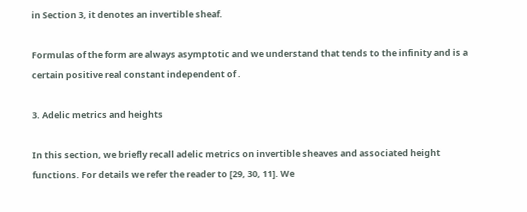in Section 3, it denotes an invertible sheaf.

Formulas of the form are always asymptotic and we understand that tends to the infinity and is a certain positive real constant independent of .

3. Adelic metrics and heights

In this section, we briefly recall adelic metrics on invertible sheaves and associated height functions. For details we refer the reader to [29, 30, 11]. We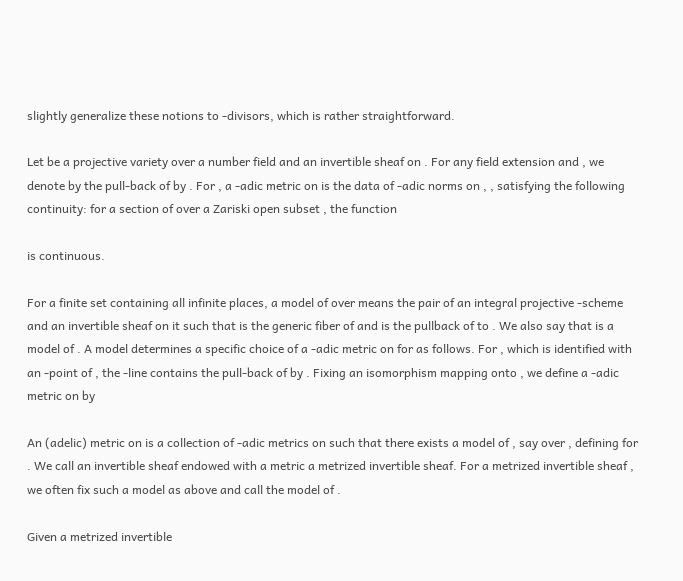slightly generalize these notions to -divisors, which is rather straightforward.

Let be a projective variety over a number field and an invertible sheaf on . For any field extension and , we denote by the pull-back of by . For , a -adic metric on is the data of -adic norms on , , satisfying the following continuity: for a section of over a Zariski open subset , the function

is continuous.

For a finite set containing all infinite places, a model of over means the pair of an integral projective -scheme and an invertible sheaf on it such that is the generic fiber of and is the pullback of to . We also say that is a model of . A model determines a specific choice of a -adic metric on for as follows. For , which is identified with an -point of , the -line contains the pull-back of by . Fixing an isomorphism mapping onto , we define a -adic metric on by

An (adelic) metric on is a collection of -adic metrics on such that there exists a model of , say over , defining for . We call an invertible sheaf endowed with a metric a metrized invertible sheaf. For a metrized invertible sheaf , we often fix such a model as above and call the model of .

Given a metrized invertible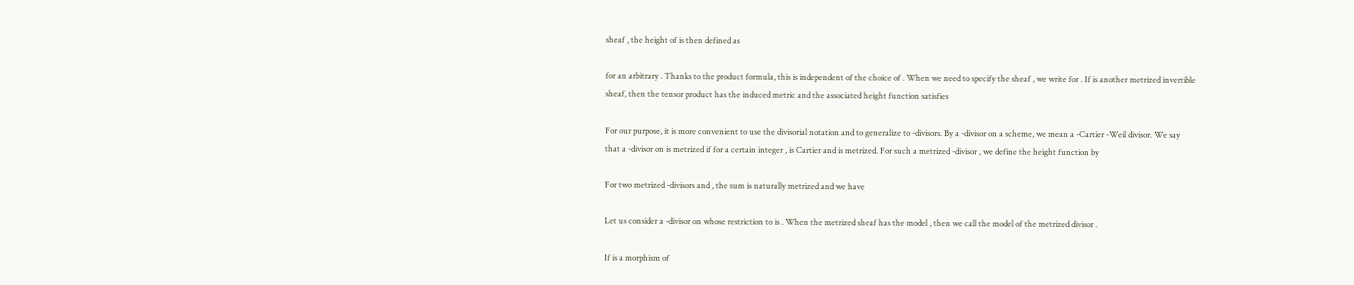sheaf , the height of is then defined as

for an arbitrary . Thanks to the product formula, this is independent of the choice of . When we need to specify the sheaf , we write for . If is another metrized invertible sheaf, then the tensor product has the induced metric and the associated height function satisfies

For our purpose, it is more convenient to use the divisorial notation and to generalize to -divisors. By a -divisor on a scheme, we mean a -Cartier -Weil divisor. We say that a -divisor on is metrized if for a certain integer , is Cartier and is metrized. For such a metrized -divisor , we define the height function by

For two metrized -divisors and , the sum is naturally metrized and we have

Let us consider a -divisor on whose restriction to is . When the metrized sheaf has the model , then we call the model of the metrized divisor .

If is a morphism of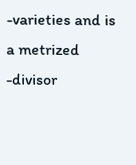-varieties and is a metrized -divisor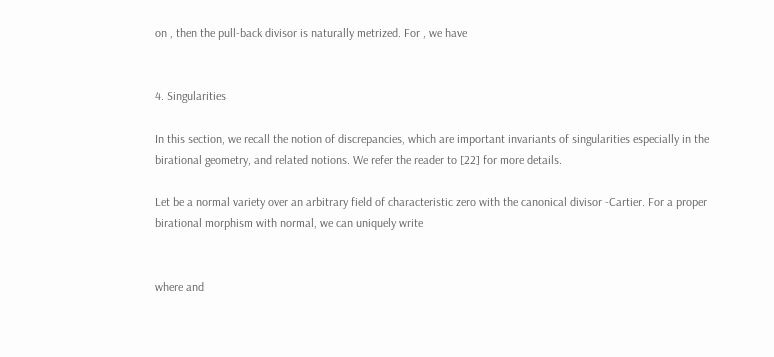on , then the pull-back divisor is naturally metrized. For , we have


4. Singularities

In this section, we recall the notion of discrepancies, which are important invariants of singularities especially in the birational geometry, and related notions. We refer the reader to [22] for more details.

Let be a normal variety over an arbitrary field of characteristic zero with the canonical divisor -Cartier. For a proper birational morphism with normal, we can uniquely write


where and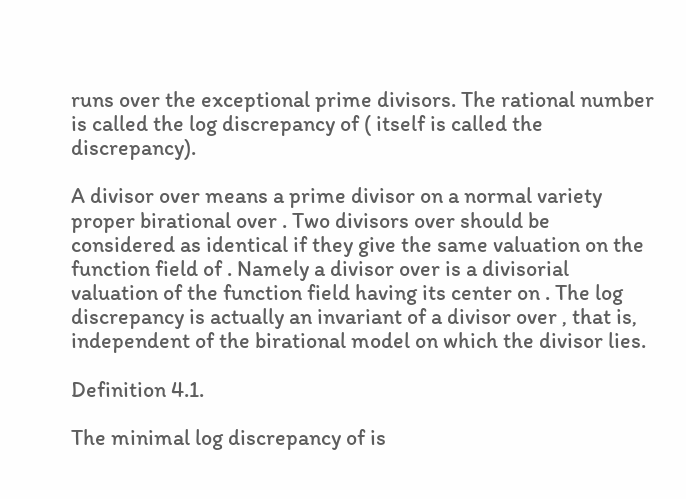runs over the exceptional prime divisors. The rational number is called the log discrepancy of ( itself is called the discrepancy).

A divisor over means a prime divisor on a normal variety proper birational over . Two divisors over should be considered as identical if they give the same valuation on the function field of . Namely a divisor over is a divisorial valuation of the function field having its center on . The log discrepancy is actually an invariant of a divisor over , that is, independent of the birational model on which the divisor lies.

Definition 4.1.

The minimal log discrepancy of is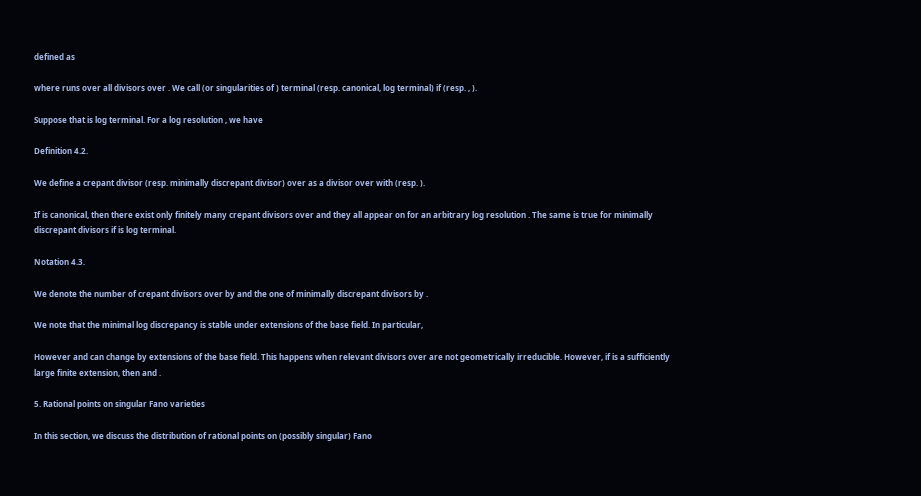defined as

where runs over all divisors over . We call (or singularities of ) terminal (resp. canonical, log terminal) if (resp. , ).

Suppose that is log terminal. For a log resolution , we have

Definition 4.2.

We define a crepant divisor (resp. minimally discrepant divisor) over as a divisor over with (resp. ).

If is canonical, then there exist only finitely many crepant divisors over and they all appear on for an arbitrary log resolution . The same is true for minimally discrepant divisors if is log terminal.

Notation 4.3.

We denote the number of crepant divisors over by and the one of minimally discrepant divisors by .

We note that the minimal log discrepancy is stable under extensions of the base field. In particular,

However and can change by extensions of the base field. This happens when relevant divisors over are not geometrically irreducible. However, if is a sufficiently large finite extension, then and .

5. Rational points on singular Fano varieties

In this section, we discuss the distribution of rational points on (possibly singular) Fano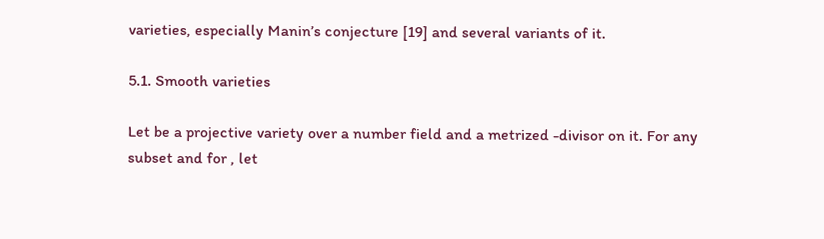varieties, especially Manin’s conjecture [19] and several variants of it.

5.1. Smooth varieties

Let be a projective variety over a number field and a metrized -divisor on it. For any subset and for , let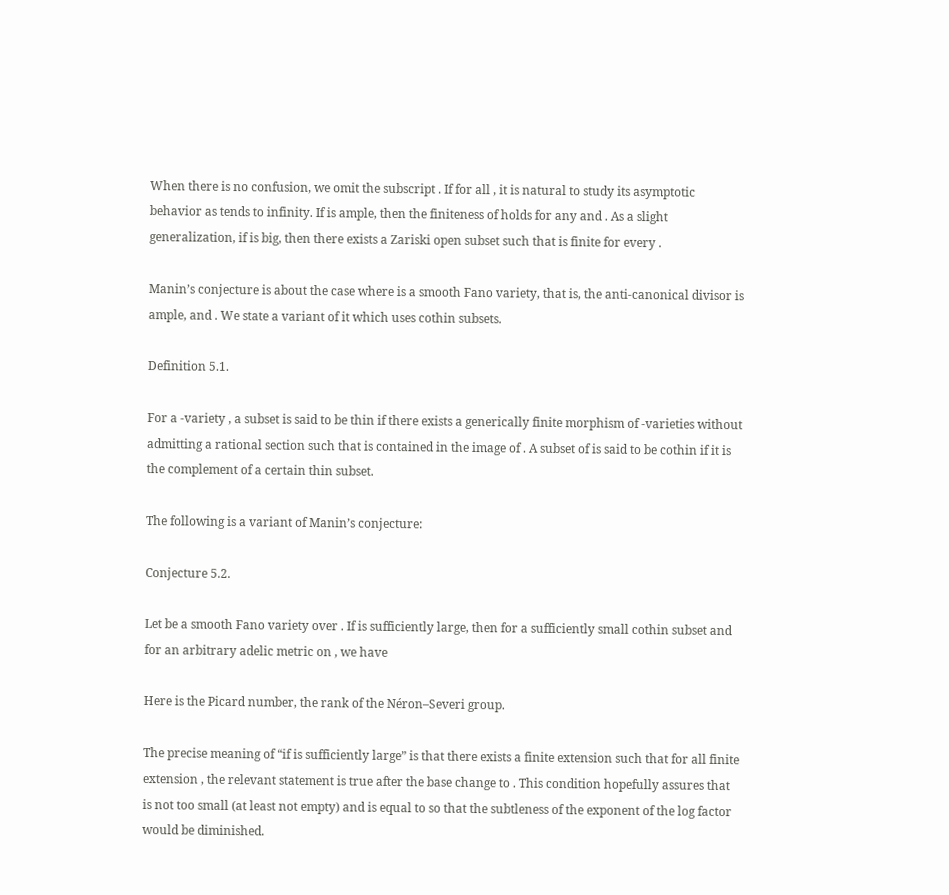When there is no confusion, we omit the subscript . If for all , it is natural to study its asymptotic behavior as tends to infinity. If is ample, then the finiteness of holds for any and . As a slight generalization, if is big, then there exists a Zariski open subset such that is finite for every .

Manin’s conjecture is about the case where is a smooth Fano variety, that is, the anti-canonical divisor is ample, and . We state a variant of it which uses cothin subsets.

Definition 5.1.

For a -variety , a subset is said to be thin if there exists a generically finite morphism of -varieties without admitting a rational section such that is contained in the image of . A subset of is said to be cothin if it is the complement of a certain thin subset.

The following is a variant of Manin’s conjecture:

Conjecture 5.2.

Let be a smooth Fano variety over . If is sufficiently large, then for a sufficiently small cothin subset and for an arbitrary adelic metric on , we have

Here is the Picard number, the rank of the Néron–Severi group.

The precise meaning of “if is sufficiently large” is that there exists a finite extension such that for all finite extension , the relevant statement is true after the base change to . This condition hopefully assures that is not too small (at least not empty) and is equal to so that the subtleness of the exponent of the log factor would be diminished.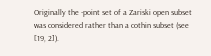Originally the -point set of a Zariski open subset was considered rather than a cothin subset (see [19, 2]).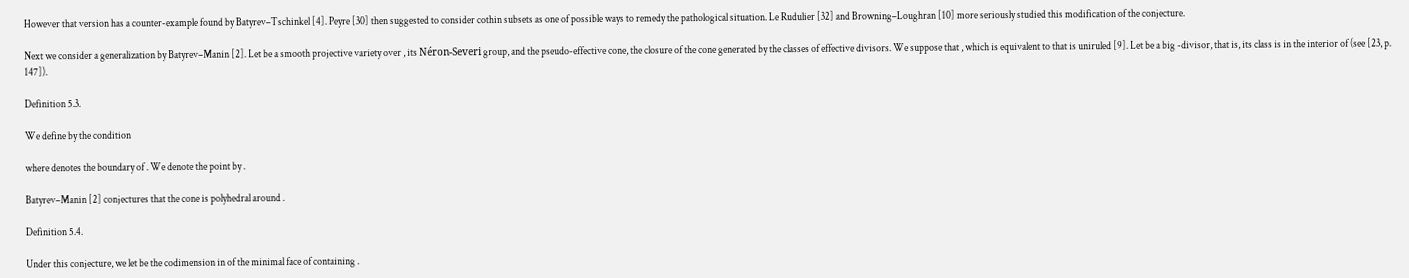However that version has a counter-example found by Batyrev–Tschinkel [4]. Peyre [30] then suggested to consider cothin subsets as one of possible ways to remedy the pathological situation. Le Rudulier [32] and Browning–Loughran [10] more seriously studied this modification of the conjecture.

Next we consider a generalization by Batyrev–Manin [2]. Let be a smooth projective variety over , its Néron-Severi group, and the pseudo-effective cone, the closure of the cone generated by the classes of effective divisors. We suppose that , which is equivalent to that is uniruled [9]. Let be a big -divisor, that is, its class is in the interior of (see [23, p. 147]).

Definition 5.3.

We define by the condition

where denotes the boundary of . We denote the point by .

Batyrev–Manin [2] conjectures that the cone is polyhedral around .

Definition 5.4.

Under this conjecture, we let be the codimension in of the minimal face of containing .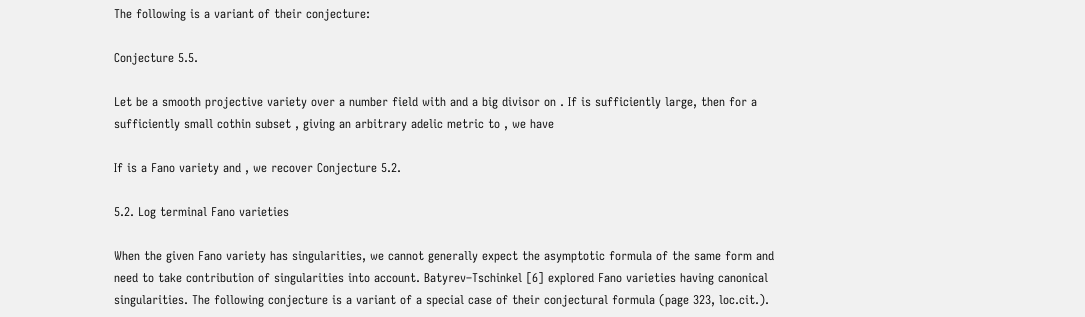The following is a variant of their conjecture:

Conjecture 5.5.

Let be a smooth projective variety over a number field with and a big divisor on . If is sufficiently large, then for a sufficiently small cothin subset , giving an arbitrary adelic metric to , we have

If is a Fano variety and , we recover Conjecture 5.2.

5.2. Log terminal Fano varieties

When the given Fano variety has singularities, we cannot generally expect the asymptotic formula of the same form and need to take contribution of singularities into account. Batyrev–Tschinkel [6] explored Fano varieties having canonical singularities. The following conjecture is a variant of a special case of their conjectural formula (page 323, loc.cit.).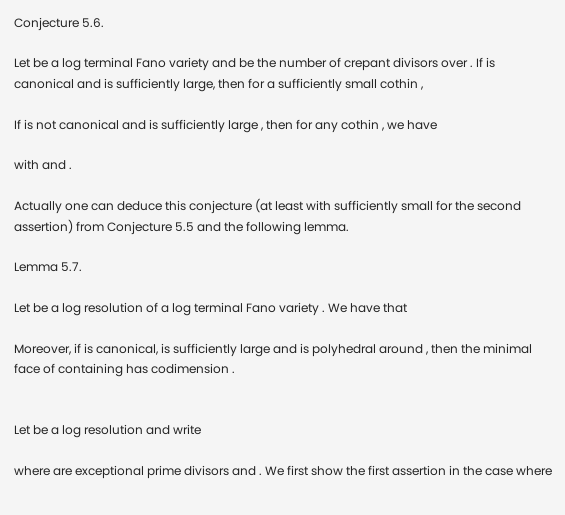Conjecture 5.6.

Let be a log terminal Fano variety and be the number of crepant divisors over . If is canonical and is sufficiently large, then for a sufficiently small cothin ,

If is not canonical and is sufficiently large , then for any cothin , we have

with and .

Actually one can deduce this conjecture (at least with sufficiently small for the second assertion) from Conjecture 5.5 and the following lemma.

Lemma 5.7.

Let be a log resolution of a log terminal Fano variety . We have that

Moreover, if is canonical, is sufficiently large and is polyhedral around , then the minimal face of containing has codimension .


Let be a log resolution and write

where are exceptional prime divisors and . We first show the first assertion in the case where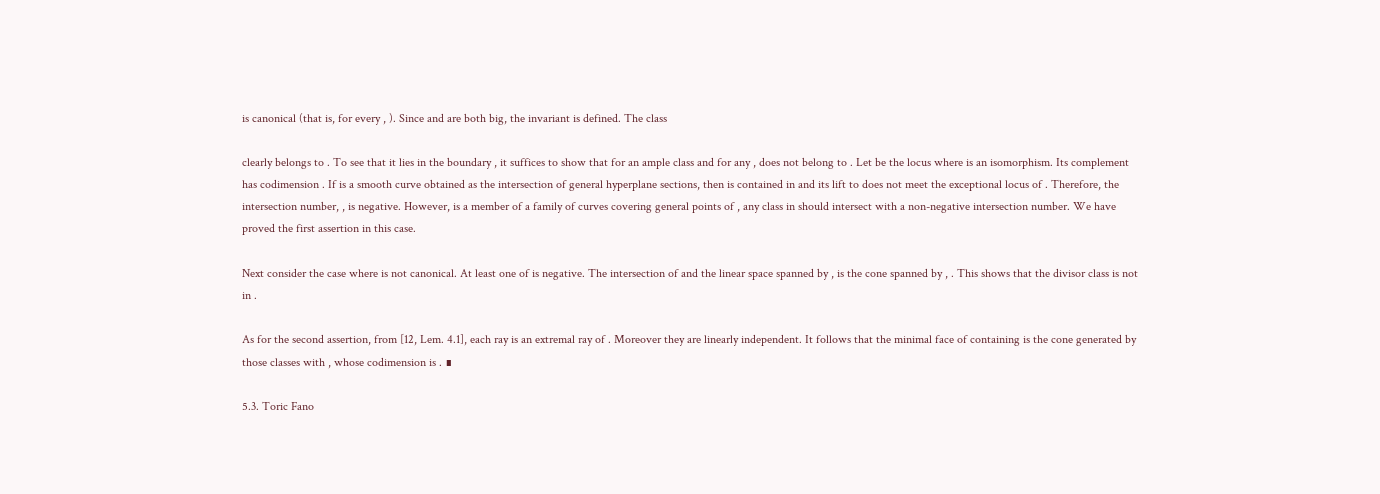is canonical (that is, for every , ). Since and are both big, the invariant is defined. The class

clearly belongs to . To see that it lies in the boundary , it suffices to show that for an ample class and for any , does not belong to . Let be the locus where is an isomorphism. Its complement has codimension . If is a smooth curve obtained as the intersection of general hyperplane sections, then is contained in and its lift to does not meet the exceptional locus of . Therefore, the intersection number, , is negative. However, is a member of a family of curves covering general points of , any class in should intersect with a non-negative intersection number. We have proved the first assertion in this case.

Next consider the case where is not canonical. At least one of is negative. The intersection of and the linear space spanned by , is the cone spanned by , . This shows that the divisor class is not in .

As for the second assertion, from [12, Lem. 4.1], each ray is an extremal ray of . Moreover they are linearly independent. It follows that the minimal face of containing is the cone generated by those classes with , whose codimension is . ∎

5.3. Toric Fano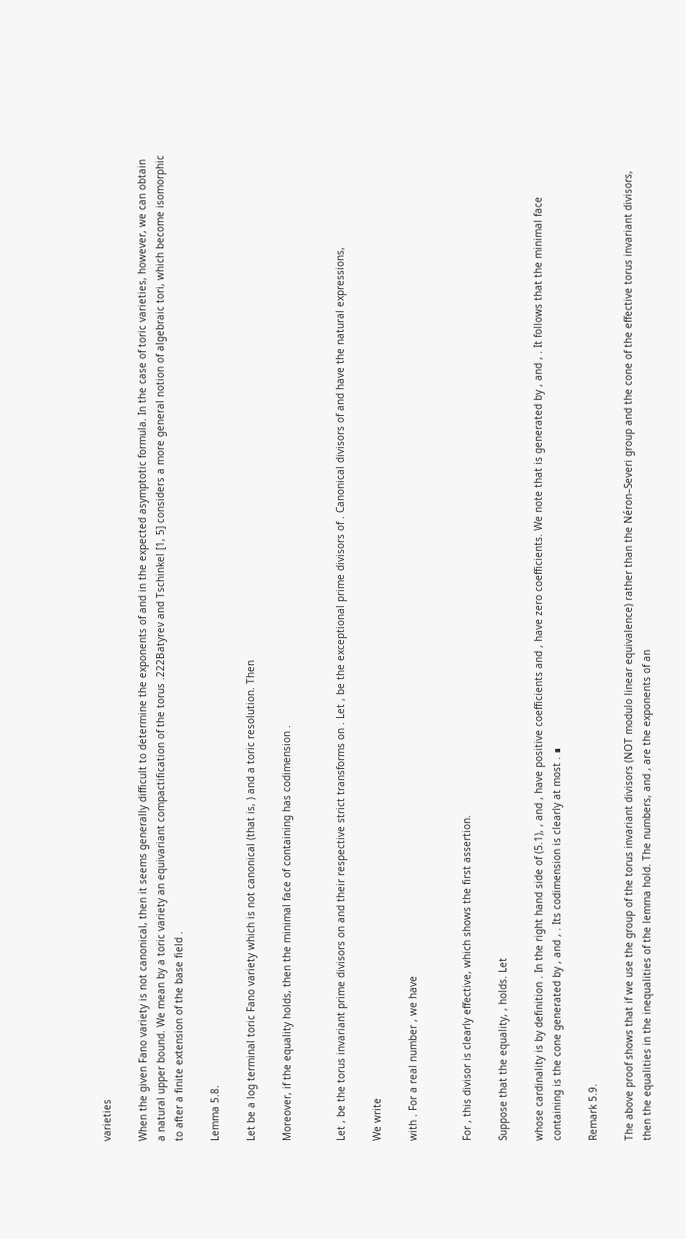varieties

When the given Fano variety is not canonical, then it seems generally difficult to determine the exponents of and in the expected asymptotic formula. In the case of toric varieties, however, we can obtain a natural upper bound. We mean by a toric variety an equivariant compactification of the torus .222Batyrev and Tschinkel [1, 5] considers a more general notion of algebraic tori, which become isomorphic to after a finite extension of the base field .

Lemma 5.8.

Let be a log terminal toric Fano variety which is not canonical (that is, ) and a toric resolution. Then

Moreover, if the equality holds, then the minimal face of containing has codimension .


Let , be the torus invariant prime divisors on and their respective strict transforms on . Let , be the exceptional prime divisors of . Canonical divisors of and have the natural expressions,

We write

with . For a real number , we have


For , this divisor is clearly effective, which shows the first assertion.

Suppose that the equality, , holds. Let

whose cardinality is by definition . In the right hand side of (5.1), , and , have positive coefficients and , have zero coefficients. We note that is generated by , and , . It follows that the minimal face containing is the cone generated by , and , . Its codimension is clearly at most . ∎

Remark 5.9.

The above proof shows that if we use the group of the torus invariant divisors (NOT modulo linear equivalence) rather than the Néron–Severi group and the cone of the effective torus invariant divisors, then the equalities in the inequalities of the lemma hold. The numbers, and , are the exponents of an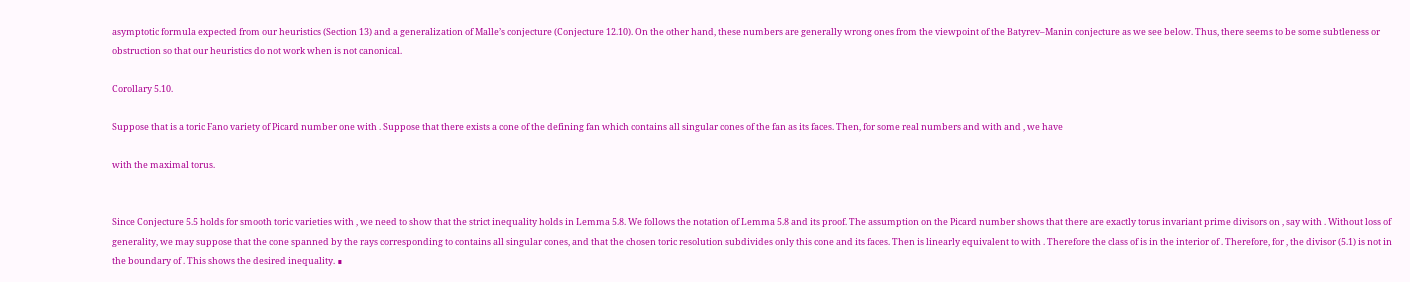asymptotic formula expected from our heuristics (Section 13) and a generalization of Malle’s conjecture (Conjecture 12.10). On the other hand, these numbers are generally wrong ones from the viewpoint of the Batyrev–Manin conjecture as we see below. Thus, there seems to be some subtleness or obstruction so that our heuristics do not work when is not canonical.

Corollary 5.10.

Suppose that is a toric Fano variety of Picard number one with . Suppose that there exists a cone of the defining fan which contains all singular cones of the fan as its faces. Then, for some real numbers and with and , we have

with the maximal torus.


Since Conjecture 5.5 holds for smooth toric varieties with , we need to show that the strict inequality holds in Lemma 5.8. We follows the notation of Lemma 5.8 and its proof. The assumption on the Picard number shows that there are exactly torus invariant prime divisors on , say with . Without loss of generality, we may suppose that the cone spanned by the rays corresponding to contains all singular cones, and that the chosen toric resolution subdivides only this cone and its faces. Then is linearly equivalent to with . Therefore the class of is in the interior of . Therefore, for , the divisor (5.1) is not in the boundary of . This shows the desired inequality. ∎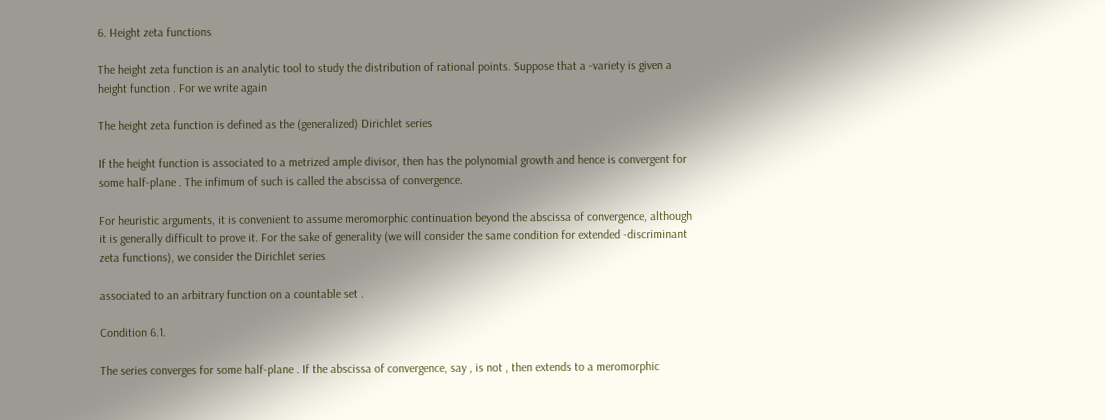6. Height zeta functions

The height zeta function is an analytic tool to study the distribution of rational points. Suppose that a -variety is given a height function . For we write again

The height zeta function is defined as the (generalized) Dirichlet series

If the height function is associated to a metrized ample divisor, then has the polynomial growth and hence is convergent for some half-plane . The infimum of such is called the abscissa of convergence.

For heuristic arguments, it is convenient to assume meromorphic continuation beyond the abscissa of convergence, although it is generally difficult to prove it. For the sake of generality (we will consider the same condition for extended -discriminant zeta functions), we consider the Dirichlet series

associated to an arbitrary function on a countable set .

Condition 6.1.

The series converges for some half-plane . If the abscissa of convergence, say , is not , then extends to a meromorphic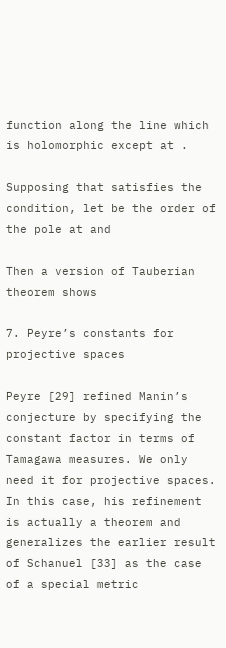function along the line which is holomorphic except at .

Supposing that satisfies the condition, let be the order of the pole at and

Then a version of Tauberian theorem shows

7. Peyre’s constants for projective spaces

Peyre [29] refined Manin’s conjecture by specifying the constant factor in terms of Tamagawa measures. We only need it for projective spaces. In this case, his refinement is actually a theorem and generalizes the earlier result of Schanuel [33] as the case of a special metric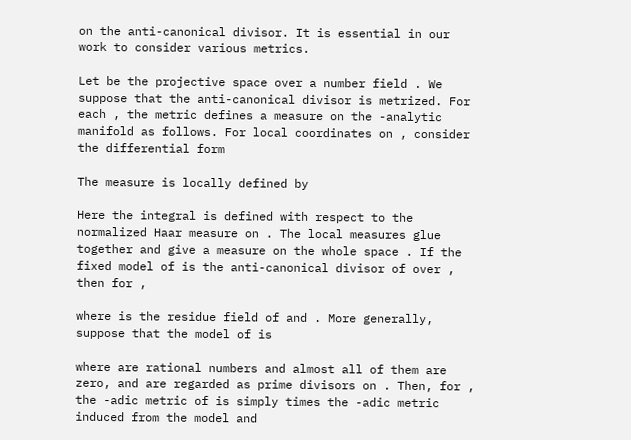on the anti-canonical divisor. It is essential in our work to consider various metrics.

Let be the projective space over a number field . We suppose that the anti-canonical divisor is metrized. For each , the metric defines a measure on the -analytic manifold as follows. For local coordinates on , consider the differential form

The measure is locally defined by

Here the integral is defined with respect to the normalized Haar measure on . The local measures glue together and give a measure on the whole space . If the fixed model of is the anti-canonical divisor of over , then for ,

where is the residue field of and . More generally, suppose that the model of is

where are rational numbers and almost all of them are zero, and are regarded as prime divisors on . Then, for , the -adic metric of is simply times the -adic metric induced from the model and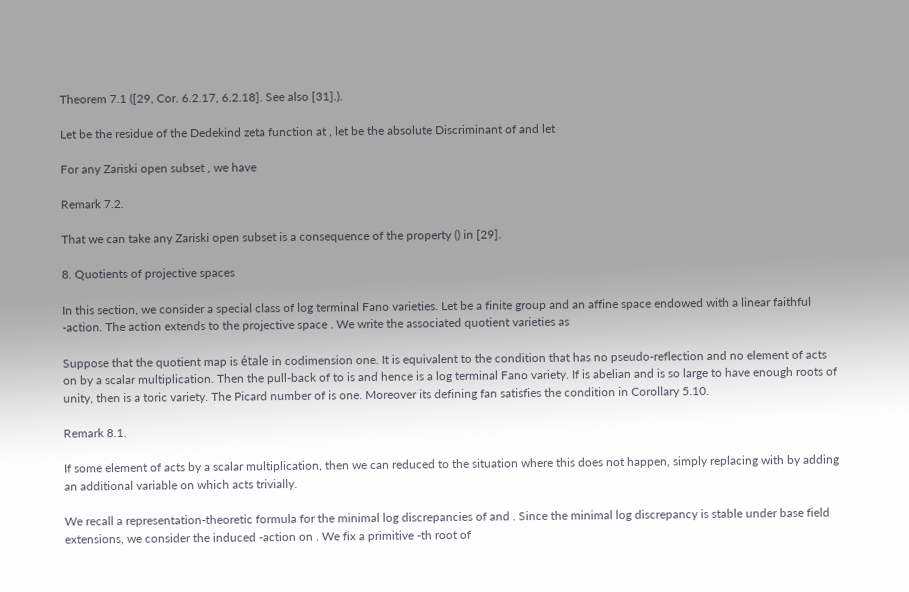Theorem 7.1 ([29, Cor. 6.2.17, 6.2.18]. See also [31].).

Let be the residue of the Dedekind zeta function at , let be the absolute Discriminant of and let

For any Zariski open subset , we have

Remark 7.2.

That we can take any Zariski open subset is a consequence of the property () in [29].

8. Quotients of projective spaces

In this section, we consider a special class of log terminal Fano varieties. Let be a finite group and an affine space endowed with a linear faithful -action. The action extends to the projective space . We write the associated quotient varieties as

Suppose that the quotient map is étale in codimension one. It is equivalent to the condition that has no pseudo-reflection and no element of acts on by a scalar multiplication. Then the pull-back of to is and hence is a log terminal Fano variety. If is abelian and is so large to have enough roots of unity, then is a toric variety. The Picard number of is one. Moreover its defining fan satisfies the condition in Corollary 5.10.

Remark 8.1.

If some element of acts by a scalar multiplication, then we can reduced to the situation where this does not happen, simply replacing with by adding an additional variable on which acts trivially.

We recall a representation-theoretic formula for the minimal log discrepancies of and . Since the minimal log discrepancy is stable under base field extensions, we consider the induced -action on . We fix a primitive -th root of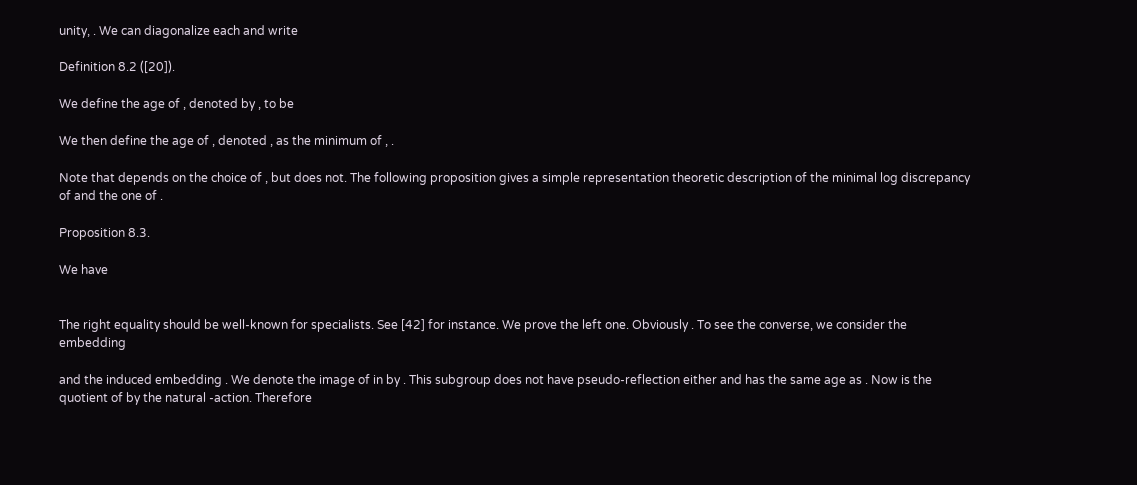unity, . We can diagonalize each and write

Definition 8.2 ([20]).

We define the age of , denoted by , to be

We then define the age of , denoted , as the minimum of , .

Note that depends on the choice of , but does not. The following proposition gives a simple representation theoretic description of the minimal log discrepancy of and the one of .

Proposition 8.3.

We have


The right equality should be well-known for specialists. See [42] for instance. We prove the left one. Obviously . To see the converse, we consider the embedding

and the induced embedding . We denote the image of in by . This subgroup does not have pseudo-reflection either and has the same age as . Now is the quotient of by the natural -action. Therefore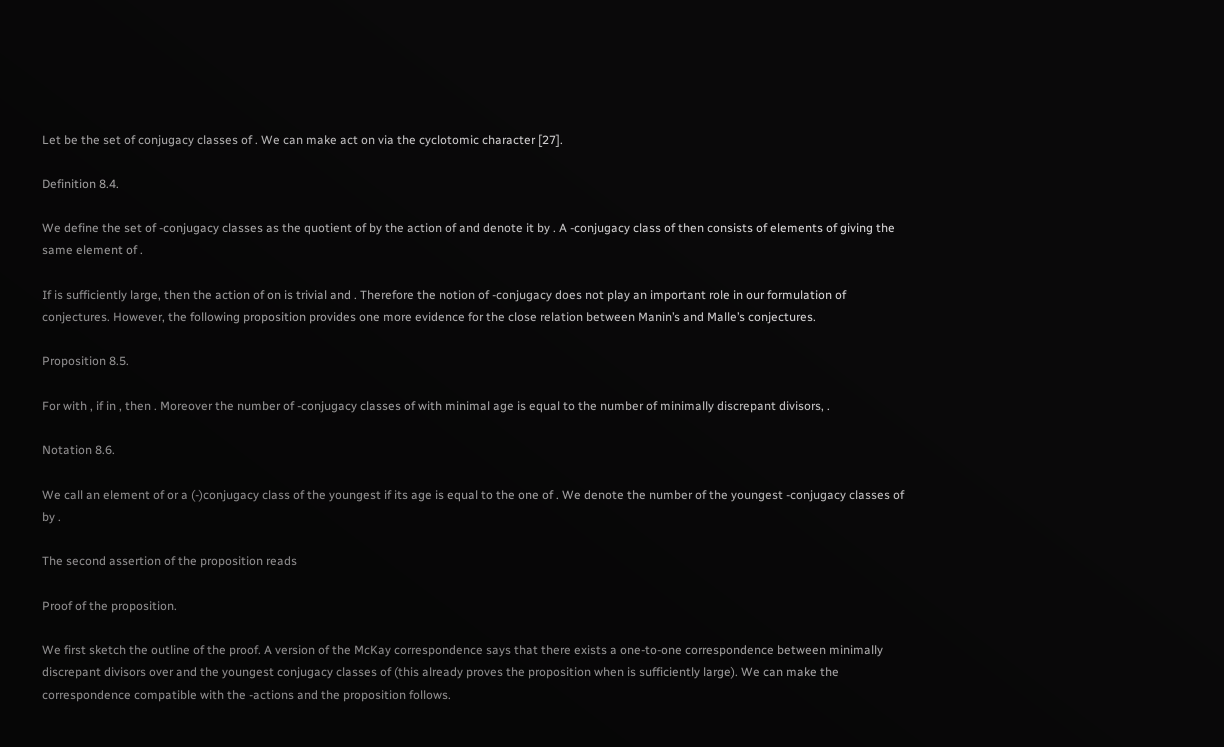Let be the set of conjugacy classes of . We can make act on via the cyclotomic character [27].

Definition 8.4.

We define the set of -conjugacy classes as the quotient of by the action of and denote it by . A -conjugacy class of then consists of elements of giving the same element of .

If is sufficiently large, then the action of on is trivial and . Therefore the notion of -conjugacy does not play an important role in our formulation of conjectures. However, the following proposition provides one more evidence for the close relation between Manin’s and Malle’s conjectures.

Proposition 8.5.

For with , if in , then . Moreover the number of -conjugacy classes of with minimal age is equal to the number of minimally discrepant divisors, .

Notation 8.6.

We call an element of or a (-)conjugacy class of the youngest if its age is equal to the one of . We denote the number of the youngest -conjugacy classes of by .

The second assertion of the proposition reads

Proof of the proposition.

We first sketch the outline of the proof. A version of the McKay correspondence says that there exists a one-to-one correspondence between minimally discrepant divisors over and the youngest conjugacy classes of (this already proves the proposition when is sufficiently large). We can make the correspondence compatible with the -actions and the proposition follows.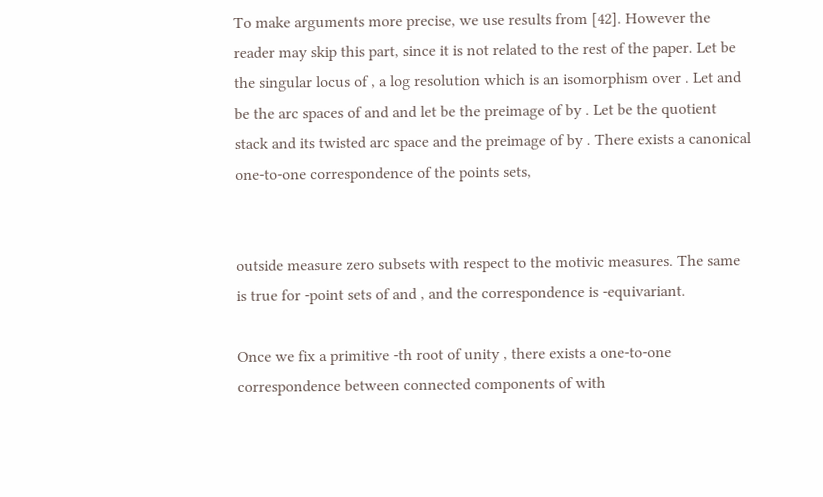To make arguments more precise, we use results from [42]. However the reader may skip this part, since it is not related to the rest of the paper. Let be the singular locus of , a log resolution which is an isomorphism over . Let and be the arc spaces of and and let be the preimage of by . Let be the quotient stack and its twisted arc space and the preimage of by . There exists a canonical one-to-one correspondence of the points sets,


outside measure zero subsets with respect to the motivic measures. The same is true for -point sets of and , and the correspondence is -equivariant.

Once we fix a primitive -th root of unity , there exists a one-to-one correspondence between connected components of with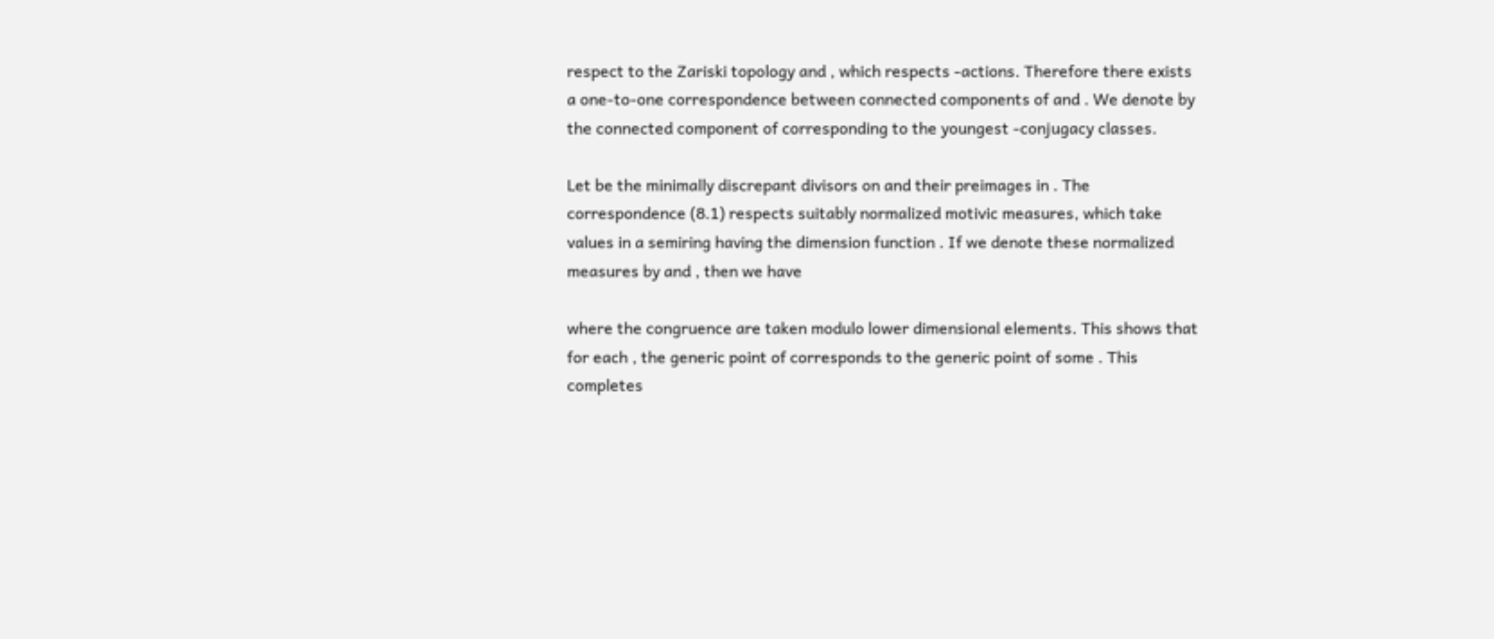respect to the Zariski topology and , which respects -actions. Therefore there exists a one-to-one correspondence between connected components of and . We denote by the connected component of corresponding to the youngest -conjugacy classes.

Let be the minimally discrepant divisors on and their preimages in . The correspondence (8.1) respects suitably normalized motivic measures, which take values in a semiring having the dimension function . If we denote these normalized measures by and , then we have

where the congruence are taken modulo lower dimensional elements. This shows that for each , the generic point of corresponds to the generic point of some . This completes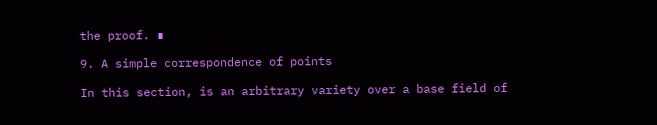the proof. ∎

9. A simple correspondence of points

In this section, is an arbitrary variety over a base field of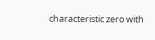characteristic zero with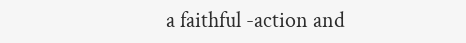a faithful -action and